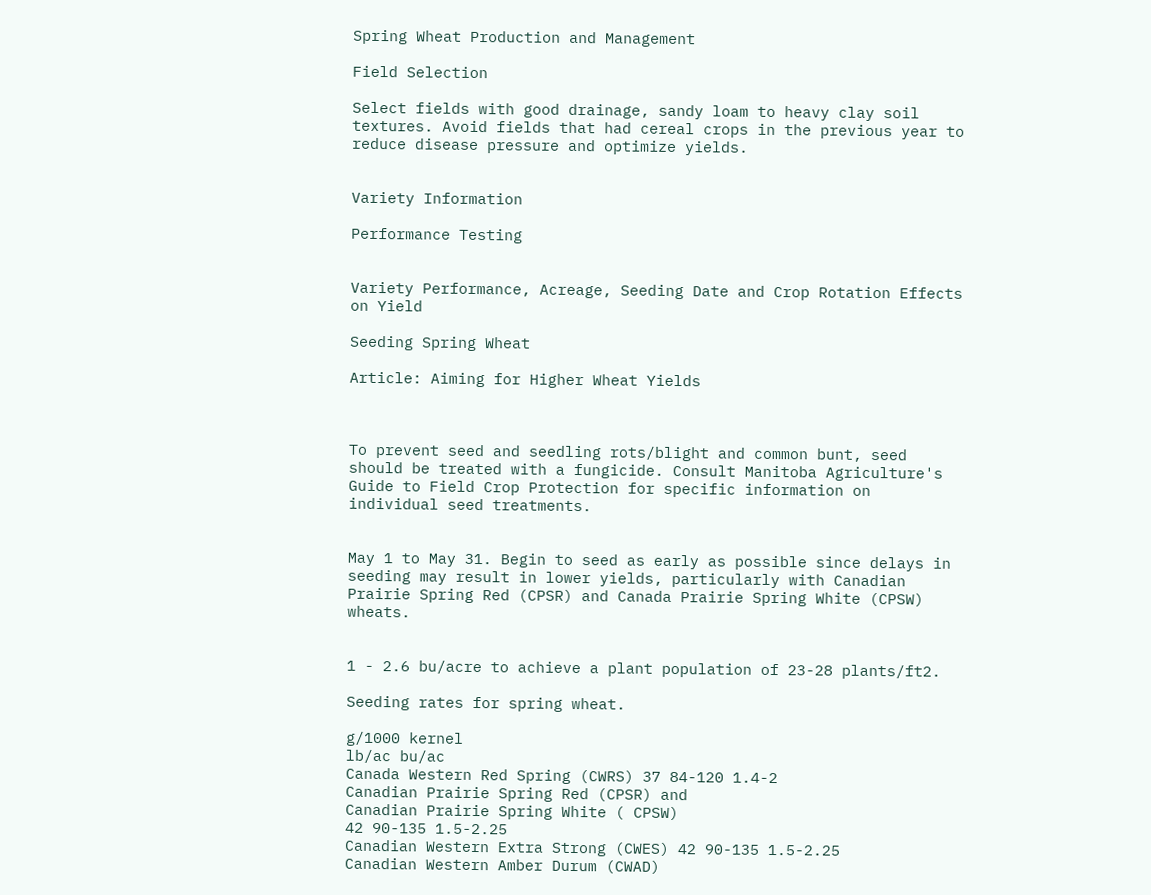Spring Wheat Production and Management

Field Selection

Select fields with good drainage, sandy loam to heavy clay soil textures. Avoid fields that had cereal crops in the previous year to reduce disease pressure and optimize yields.


Variety Information

Performance Testing


Variety Performance, Acreage, Seeding Date and Crop Rotation Effects on Yield

Seeding Spring Wheat

Article: Aiming for Higher Wheat Yields



To prevent seed and seedling rots/blight and common bunt, seed should be treated with a fungicide. Consult Manitoba Agriculture's Guide to Field Crop Protection for specific information on individual seed treatments.


May 1 to May 31. Begin to seed as early as possible since delays in seeding may result in lower yields, particularly with Canadian Prairie Spring Red (CPSR) and Canada Prairie Spring White (CPSW) wheats.


1 - 2.6 bu/acre to achieve a plant population of 23-28 plants/ft2.

Seeding rates for spring wheat.

g/1000 kernel
lb/ac bu/ac
Canada Western Red Spring (CWRS) 37 84-120 1.4-2
Canadian Prairie Spring Red (CPSR) and
Canadian Prairie Spring White ( CPSW)
42 90-135 1.5-2.25
Canadian Western Extra Strong (CWES) 42 90-135 1.5-2.25
Canadian Western Amber Durum (CWAD)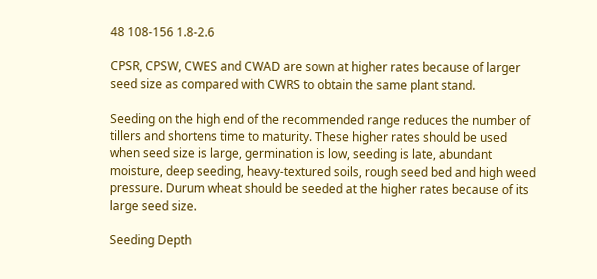48 108-156 1.8-2.6

CPSR, CPSW, CWES and CWAD are sown at higher rates because of larger seed size as compared with CWRS to obtain the same plant stand.

Seeding on the high end of the recommended range reduces the number of tillers and shortens time to maturity. These higher rates should be used when seed size is large, germination is low, seeding is late, abundant moisture, deep seeding, heavy-textured soils, rough seed bed and high weed pressure. Durum wheat should be seeded at the higher rates because of its large seed size.

Seeding Depth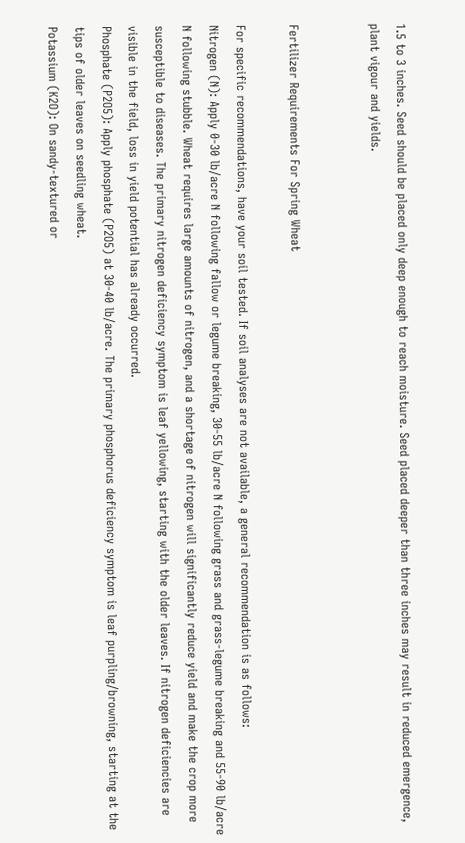1.5 to 3 inches. Seed should be placed only deep enough to reach moisture. Seed placed deeper than three inches may result in reduced emergence, plant vigour and yields.


Fertilizer Requirements For Spring Wheat

For specific recommendations, have your soil tested. If soil analyses are not available, a general recommendation is as follows:
Nitrogen (N): Apply 0-30 lb/acre N following fallow or legume breaking, 30-55 lb/acre N following grass and grass-legume breaking and 55-90 lb/acre N following stubble. Wheat requires large amounts of nitrogen, and a shortage of nitrogen will significantly reduce yield and make the crop more susceptible to diseases. The primary nitrogen deficiency symptom is leaf yellowing, starting with the older leaves. If nitrogen deficiencies are visible in the field, loss in yield potential has already occurred.
Phosphate (P2O5): Apply phosphate (P2O5) at 30-40 lb/acre. The primary phosphorus deficiency symptom is leaf purpling/browning, starting at the tips of older leaves on seedling wheat.
Potassium (K2O): On sandy-textured or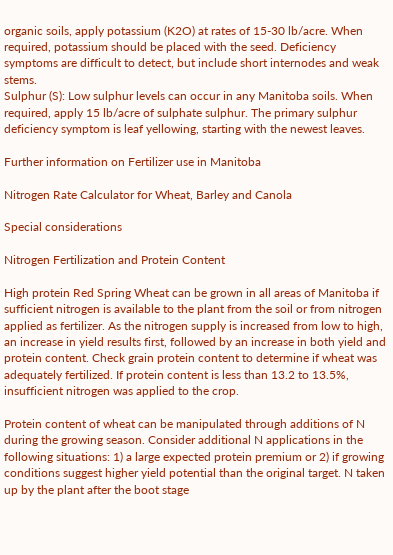organic soils, apply potassium (K2O) at rates of 15-30 lb/acre. When required, potassium should be placed with the seed. Deficiency symptoms are difficult to detect, but include short internodes and weak stems.
Sulphur (S): Low sulphur levels can occur in any Manitoba soils. When required, apply 15 lb/acre of sulphate sulphur. The primary sulphur deficiency symptom is leaf yellowing, starting with the newest leaves.

Further information on Fertilizer use in Manitoba

Nitrogen Rate Calculator for Wheat, Barley and Canola

Special considerations

Nitrogen Fertilization and Protein Content

High protein Red Spring Wheat can be grown in all areas of Manitoba if sufficient nitrogen is available to the plant from the soil or from nitrogen applied as fertilizer. As the nitrogen supply is increased from low to high, an increase in yield results first, followed by an increase in both yield and protein content. Check grain protein content to determine if wheat was adequately fertilized. If protein content is less than 13.2 to 13.5%, insufficient nitrogen was applied to the crop.

Protein content of wheat can be manipulated through additions of N during the growing season. Consider additional N applications in the following situations: 1) a large expected protein premium or 2) if growing conditions suggest higher yield potential than the original target. N taken up by the plant after the boot stage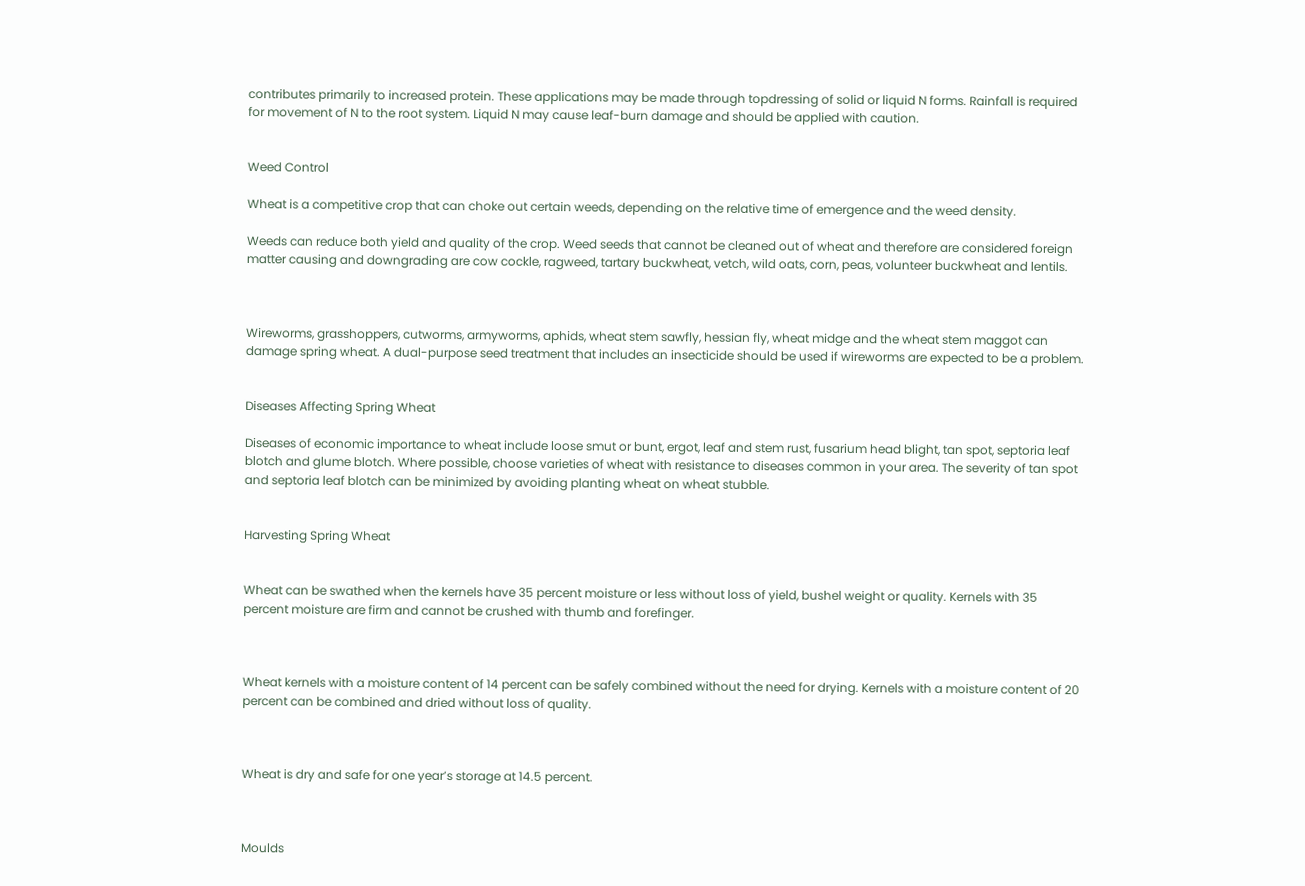contributes primarily to increased protein. These applications may be made through topdressing of solid or liquid N forms. Rainfall is required for movement of N to the root system. Liquid N may cause leaf-burn damage and should be applied with caution.


Weed Control

Wheat is a competitive crop that can choke out certain weeds, depending on the relative time of emergence and the weed density.

Weeds can reduce both yield and quality of the crop. Weed seeds that cannot be cleaned out of wheat and therefore are considered foreign matter causing and downgrading are cow cockle, ragweed, tartary buckwheat, vetch, wild oats, corn, peas, volunteer buckwheat and lentils.



Wireworms, grasshoppers, cutworms, armyworms, aphids, wheat stem sawfly, hessian fly, wheat midge and the wheat stem maggot can damage spring wheat. A dual-purpose seed treatment that includes an insecticide should be used if wireworms are expected to be a problem.


Diseases Affecting Spring Wheat

Diseases of economic importance to wheat include loose smut or bunt, ergot, leaf and stem rust, fusarium head blight, tan spot, septoria leaf blotch and glume blotch. Where possible, choose varieties of wheat with resistance to diseases common in your area. The severity of tan spot and septoria leaf blotch can be minimized by avoiding planting wheat on wheat stubble.


Harvesting Spring Wheat


Wheat can be swathed when the kernels have 35 percent moisture or less without loss of yield, bushel weight or quality. Kernels with 35 percent moisture are firm and cannot be crushed with thumb and forefinger.



Wheat kernels with a moisture content of 14 percent can be safely combined without the need for drying. Kernels with a moisture content of 20 percent can be combined and dried without loss of quality.



Wheat is dry and safe for one year’s storage at 14.5 percent.



Moulds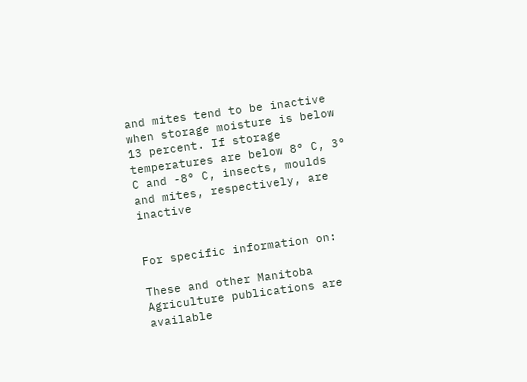and mites tend to be inactive when storage moisture is below 13 percent. If storage temperatures are below 8° C, 3° C and -8° C, insects, moulds and mites, respectively, are inactive


For specific information on:

These and other Manitoba Agriculture publications are available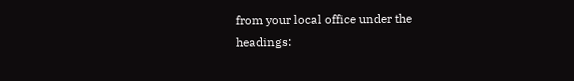from your local office under the headings: